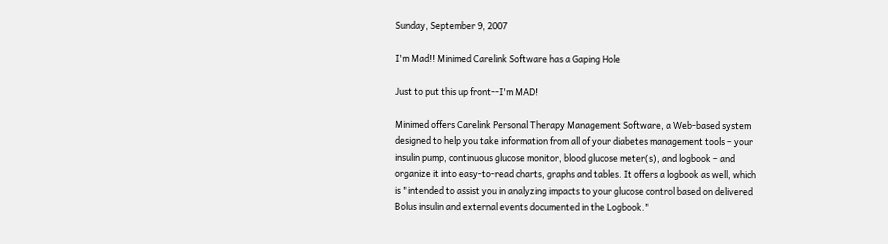Sunday, September 9, 2007

I'm Mad!! Minimed Carelink Software has a Gaping Hole

Just to put this up front--I'm MAD!

Minimed offers Carelink Personal Therapy Management Software, a Web-based system designed to help you take information from all of your diabetes management tools – your insulin pump, continuous glucose monitor, blood glucose meter(s), and logbook – and organize it into easy-to-read charts, graphs and tables. It offers a logbook as well, which is "intended to assist you in analyzing impacts to your glucose control based on delivered Bolus insulin and external events documented in the Logbook."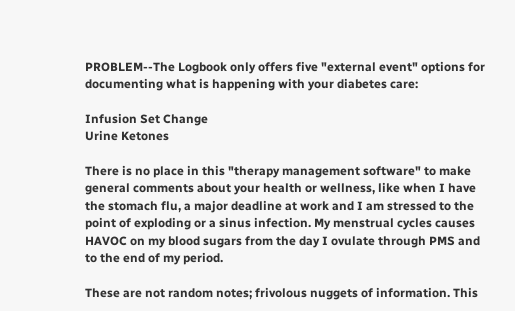PROBLEM--The Logbook only offers five "external event" options for documenting what is happening with your diabetes care:

Infusion Set Change
Urine Ketones

There is no place in this "therapy management software" to make general comments about your health or wellness, like when I have the stomach flu, a major deadline at work and I am stressed to the point of exploding or a sinus infection. My menstrual cycles causes HAVOC on my blood sugars from the day I ovulate through PMS and to the end of my period.

These are not random notes; frivolous nuggets of information. This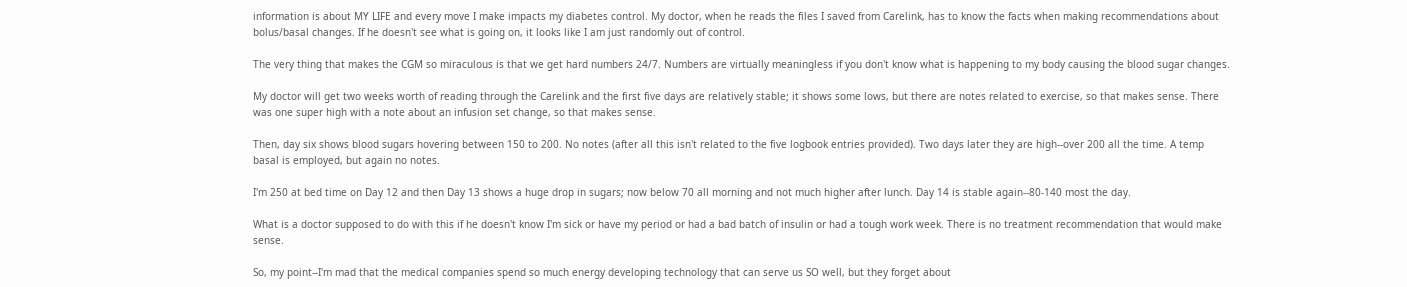information is about MY LIFE and every move I make impacts my diabetes control. My doctor, when he reads the files I saved from Carelink, has to know the facts when making recommendations about bolus/basal changes. If he doesn't see what is going on, it looks like I am just randomly out of control.

The very thing that makes the CGM so miraculous is that we get hard numbers 24/7. Numbers are virtually meaningless if you don't know what is happening to my body causing the blood sugar changes.

My doctor will get two weeks worth of reading through the Carelink and the first five days are relatively stable; it shows some lows, but there are notes related to exercise, so that makes sense. There was one super high with a note about an infusion set change, so that makes sense.

Then, day six shows blood sugars hovering between 150 to 200. No notes (after all this isn't related to the five logbook entries provided). Two days later they are high--over 200 all the time. A temp basal is employed, but again no notes.

I'm 250 at bed time on Day 12 and then Day 13 shows a huge drop in sugars; now below 70 all morning and not much higher after lunch. Day 14 is stable again--80-140 most the day.

What is a doctor supposed to do with this if he doesn't know I'm sick or have my period or had a bad batch of insulin or had a tough work week. There is no treatment recommendation that would make sense.

So, my point--I'm mad that the medical companies spend so much energy developing technology that can serve us SO well, but they forget about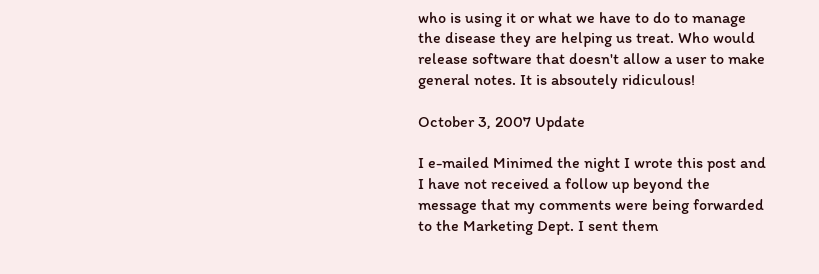who is using it or what we have to do to manage the disease they are helping us treat. Who would release software that doesn't allow a user to make general notes. It is absoutely ridiculous!

October 3, 2007 Update

I e-mailed Minimed the night I wrote this post and I have not received a follow up beyond the message that my comments were being forwarded to the Marketing Dept. I sent them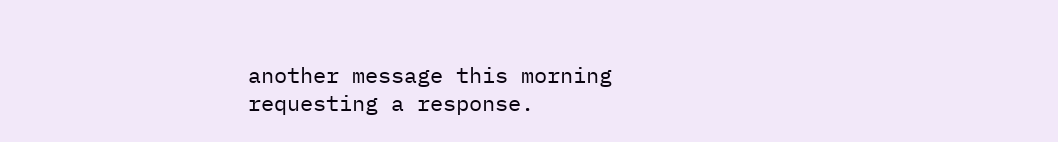another message this morning requesting a response.